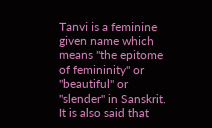Tanvi is a feminine given name which means "the epitome of femininity" or "beautiful" or "slender" in Sanskrit. It is also said that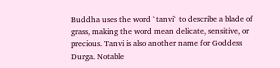Buddha uses the word `tanvi` to describe a blade of grass, making the word mean delicate, sensitive, or precious. Tanvi is also another name for Goddess Durga. Notable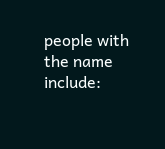people with the name include: